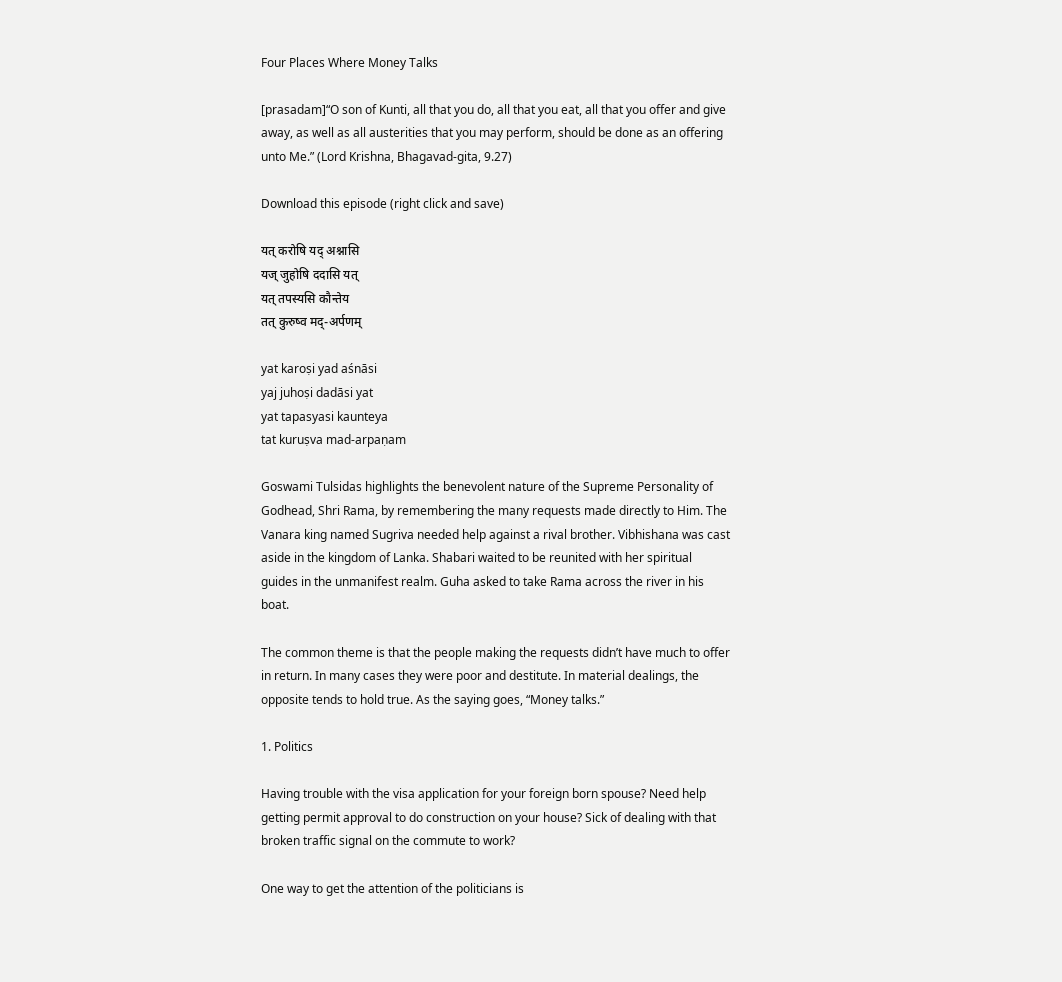Four Places Where Money Talks

[prasadam]“O son of Kunti, all that you do, all that you eat, all that you offer and give away, as well as all austerities that you may perform, should be done as an offering unto Me.” (Lord Krishna, Bhagavad-gita, 9.27)

Download this episode (right click and save)

यत् करोषि यद् अश्नासि
यज् जुहोषि ददासि यत्
यत् तपस्यसि कौन्तेय
तत् कुरुष्व मद्-अर्पणम्

yat karoṣi yad aśnāsi
yaj juhoṣi dadāsi yat
yat tapasyasi kaunteya
tat kuruṣva mad-arpaṇam

Goswami Tulsidas highlights the benevolent nature of the Supreme Personality of Godhead, Shri Rama, by remembering the many requests made directly to Him. The Vanara king named Sugriva needed help against a rival brother. Vibhishana was cast aside in the kingdom of Lanka. Shabari waited to be reunited with her spiritual guides in the unmanifest realm. Guha asked to take Rama across the river in his boat.

The common theme is that the people making the requests didn’t have much to offer in return. In many cases they were poor and destitute. In material dealings, the opposite tends to hold true. As the saying goes, “Money talks.”

1. Politics

Having trouble with the visa application for your foreign born spouse? Need help getting permit approval to do construction on your house? Sick of dealing with that broken traffic signal on the commute to work?

One way to get the attention of the politicians is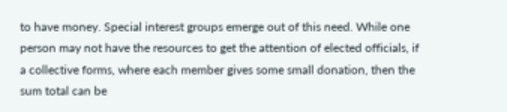to have money. Special interest groups emerge out of this need. While one person may not have the resources to get the attention of elected officials, if a collective forms, where each member gives some small donation, then the sum total can be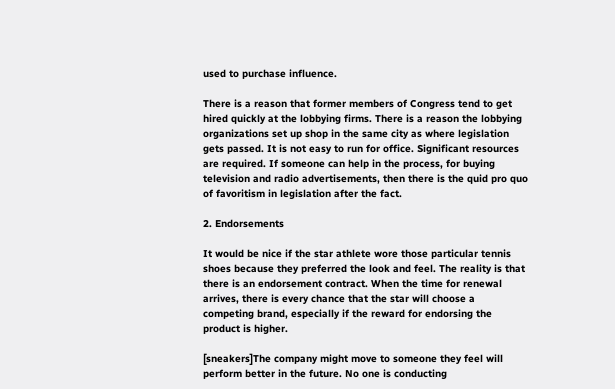used to purchase influence.

There is a reason that former members of Congress tend to get hired quickly at the lobbying firms. There is a reason the lobbying organizations set up shop in the same city as where legislation gets passed. It is not easy to run for office. Significant resources are required. If someone can help in the process, for buying television and radio advertisements, then there is the quid pro quo of favoritism in legislation after the fact.

2. Endorsements

It would be nice if the star athlete wore those particular tennis shoes because they preferred the look and feel. The reality is that there is an endorsement contract. When the time for renewal arrives, there is every chance that the star will choose a competing brand, especially if the reward for endorsing the product is higher.

[sneakers]The company might move to someone they feel will perform better in the future. No one is conducting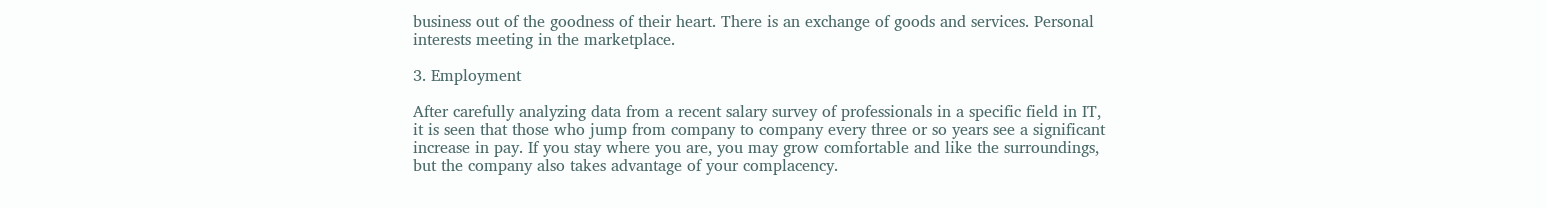business out of the goodness of their heart. There is an exchange of goods and services. Personal interests meeting in the marketplace.

3. Employment

After carefully analyzing data from a recent salary survey of professionals in a specific field in IT, it is seen that those who jump from company to company every three or so years see a significant increase in pay. If you stay where you are, you may grow comfortable and like the surroundings, but the company also takes advantage of your complacency.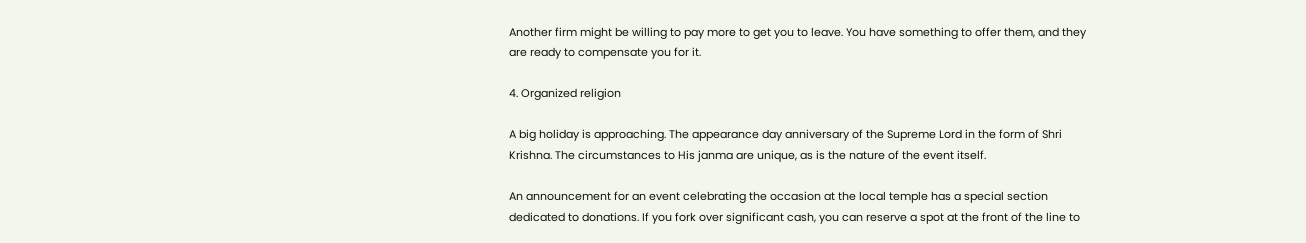Another firm might be willing to pay more to get you to leave. You have something to offer them, and they are ready to compensate you for it.

4. Organized religion

A big holiday is approaching. The appearance day anniversary of the Supreme Lord in the form of Shri Krishna. The circumstances to His janma are unique, as is the nature of the event itself.

An announcement for an event celebrating the occasion at the local temple has a special section dedicated to donations. If you fork over significant cash, you can reserve a spot at the front of the line to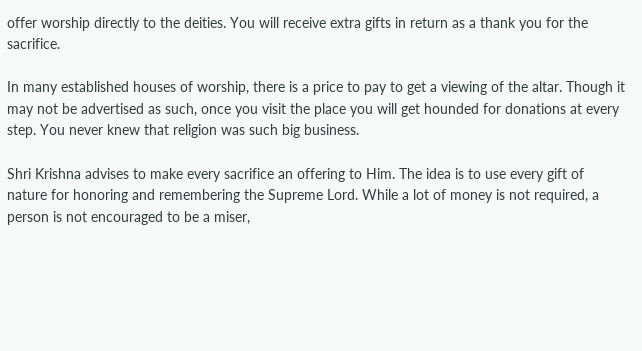offer worship directly to the deities. You will receive extra gifts in return as a thank you for the sacrifice.

In many established houses of worship, there is a price to pay to get a viewing of the altar. Though it may not be advertised as such, once you visit the place you will get hounded for donations at every step. You never knew that religion was such big business.

Shri Krishna advises to make every sacrifice an offering to Him. The idea is to use every gift of nature for honoring and remembering the Supreme Lord. While a lot of money is not required, a person is not encouraged to be a miser,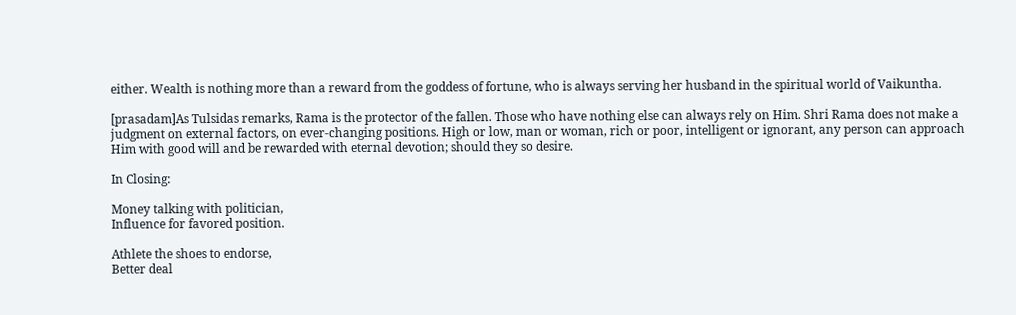either. Wealth is nothing more than a reward from the goddess of fortune, who is always serving her husband in the spiritual world of Vaikuntha.

[prasadam]As Tulsidas remarks, Rama is the protector of the fallen. Those who have nothing else can always rely on Him. Shri Rama does not make a judgment on external factors, on ever-changing positions. High or low, man or woman, rich or poor, intelligent or ignorant, any person can approach Him with good will and be rewarded with eternal devotion; should they so desire.

In Closing:

Money talking with politician,
Influence for favored position.

Athlete the shoes to endorse,
Better deal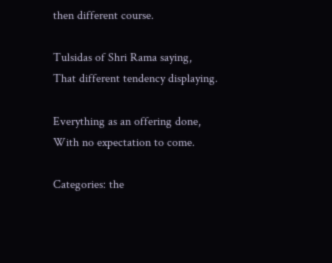then different course.

Tulsidas of Shri Rama saying,
That different tendency displaying.

Everything as an offering done,
With no expectation to come.

Categories: the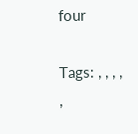four

Tags: , , , , ,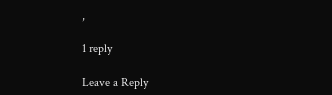,

1 reply

Leave a Reply